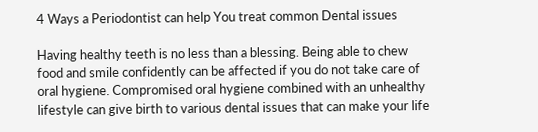4 Ways a Periodontist can help You treat common Dental issues

Having healthy teeth is no less than a blessing. Being able to chew food and smile confidently can be affected if you do not take care of oral hygiene. Compromised oral hygiene combined with an unhealthy lifestyle can give birth to various dental issues that can make your life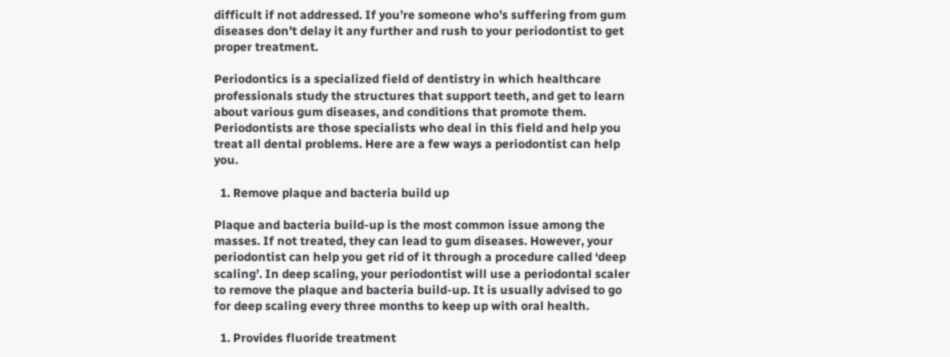difficult if not addressed. If you’re someone who’s suffering from gum diseases don’t delay it any further and rush to your periodontist to get proper treatment.

Periodontics is a specialized field of dentistry in which healthcare professionals study the structures that support teeth, and get to learn about various gum diseases, and conditions that promote them. Periodontists are those specialists who deal in this field and help you treat all dental problems. Here are a few ways a periodontist can help you.

  1. Remove plaque and bacteria build up

Plaque and bacteria build-up is the most common issue among the masses. If not treated, they can lead to gum diseases. However, your periodontist can help you get rid of it through a procedure called ‘deep scaling’. In deep scaling, your periodontist will use a periodontal scaler to remove the plaque and bacteria build-up. It is usually advised to go for deep scaling every three months to keep up with oral health.

  1. Provides fluoride treatment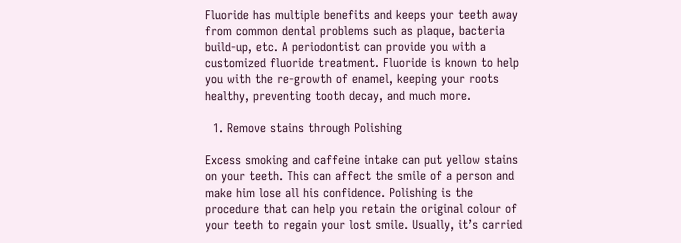Fluoride has multiple benefits and keeps your teeth away from common dental problems such as plaque, bacteria build-up, etc. A periodontist can provide you with a customized fluoride treatment. Fluoride is known to help you with the re-growth of enamel, keeping your roots healthy, preventing tooth decay, and much more.

  1. Remove stains through Polishing

Excess smoking and caffeine intake can put yellow stains on your teeth. This can affect the smile of a person and make him lose all his confidence. Polishing is the procedure that can help you retain the original colour of your teeth to regain your lost smile. Usually, it’s carried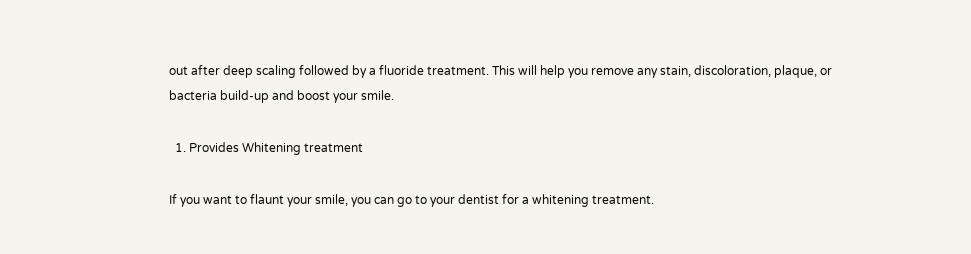out after deep scaling followed by a fluoride treatment. This will help you remove any stain, discoloration, plaque, or bacteria build-up and boost your smile.

  1. Provides Whitening treatment

If you want to flaunt your smile, you can go to your dentist for a whitening treatment.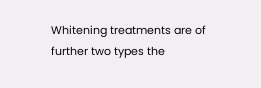Whitening treatments are of further two types the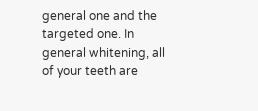general one and the targeted one. In general whitening, all of your teeth are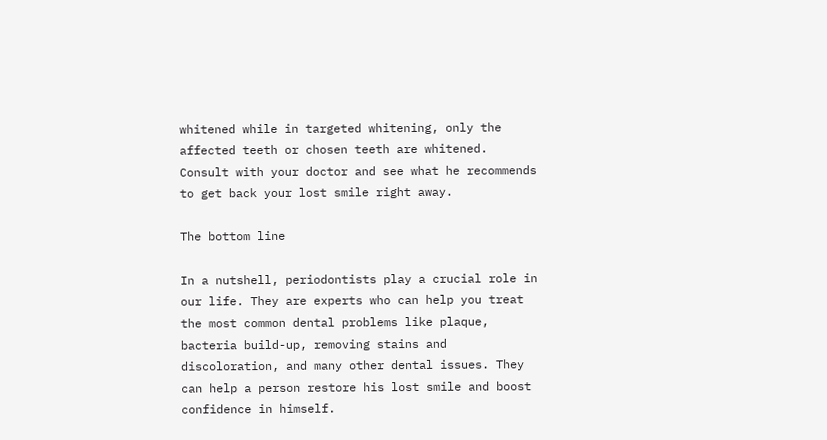whitened while in targeted whitening, only the affected teeth or chosen teeth are whitened. Consult with your doctor and see what he recommends to get back your lost smile right away.

The bottom line

In a nutshell, periodontists play a crucial role in our life. They are experts who can help you treat the most common dental problems like plaque, bacteria build-up, removing stains and discoloration, and many other dental issues. They can help a person restore his lost smile and boost confidence in himself.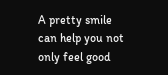A pretty smile can help you not only feel good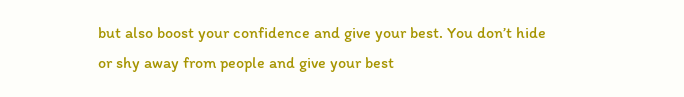but also boost your confidence and give your best. You don’t hide or shy away from people and give your best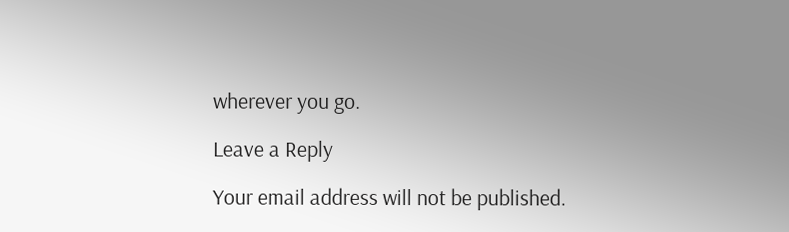wherever you go.

Leave a Reply

Your email address will not be published.